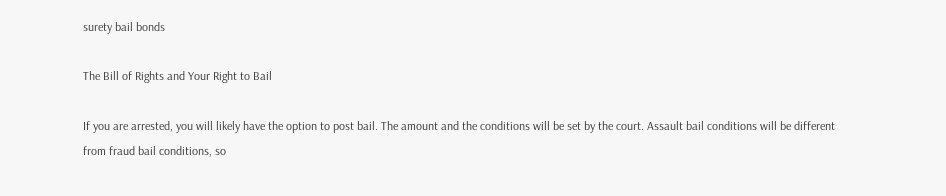surety bail bonds

The Bill of Rights and Your Right to Bail

If you are arrested, you will likely have the option to post bail. The amount and the conditions will be set by the court. Assault bail conditions will be different from fraud bail conditions, so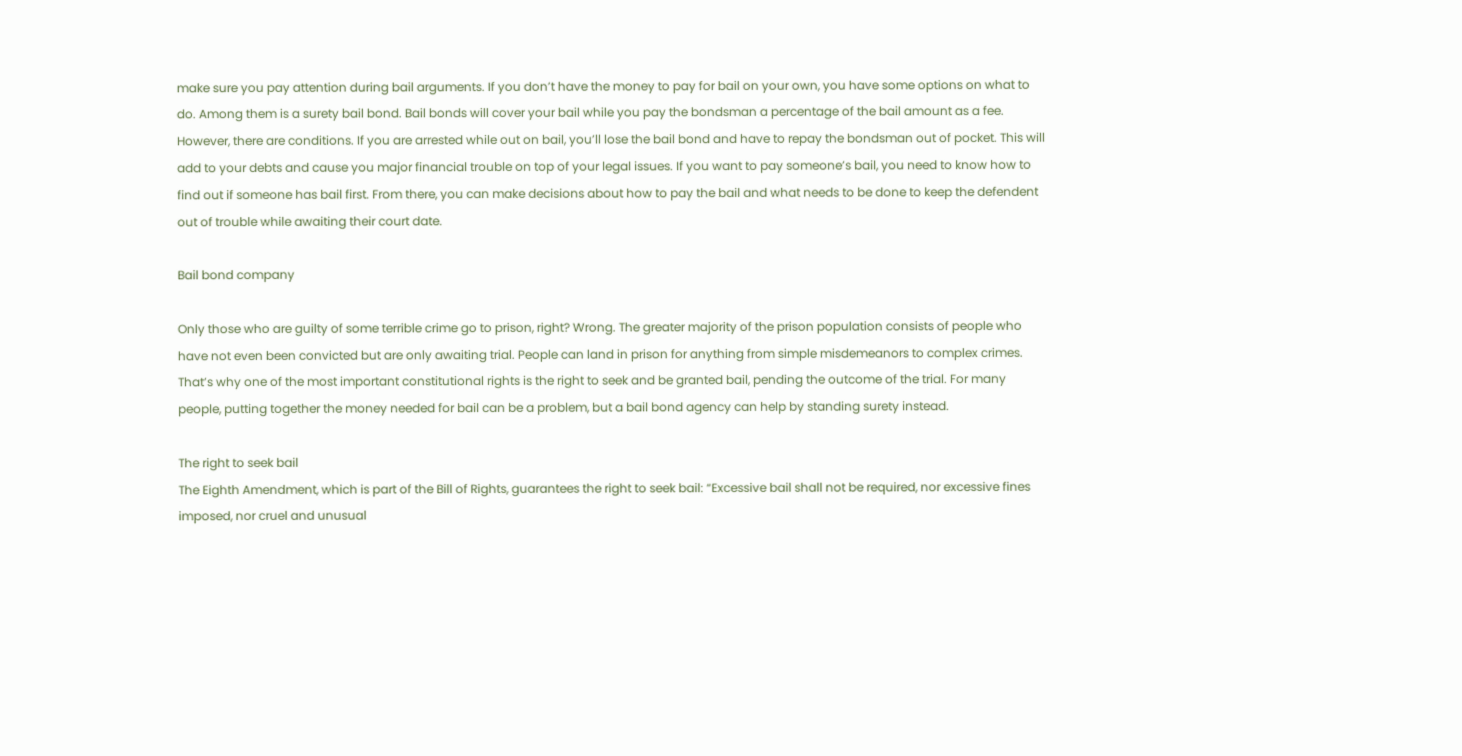make sure you pay attention during bail arguments. If you don’t have the money to pay for bail on your own, you have some options on what to do. Among them is a surety bail bond. Bail bonds will cover your bail while you pay the bondsman a percentage of the bail amount as a fee. However, there are conditions. If you are arrested while out on bail, you’ll lose the bail bond and have to repay the bondsman out of pocket. This will add to your debts and cause you major financial trouble on top of your legal issues. If you want to pay someone’s bail, you need to know how to find out if someone has bail first. From there, you can make decisions about how to pay the bail and what needs to be done to keep the defendent out of trouble while awaiting their court date.

Bail bond company

Only those who are guilty of some terrible crime go to prison, right? Wrong. The greater majority of the prison population consists of people who have not even been convicted but are only awaiting trial. People can land in prison for anything from simple misdemeanors to complex crimes. That’s why one of the most important constitutional rights is the right to seek and be granted bail, pending the outcome of the trial. For many people, putting together the money needed for bail can be a problem, but a bail bond agency can help by standing surety instead.

The right to seek bail
The Eighth Amendment, which is part of the Bill of Rights, guarantees the right to seek bail: “Excessive bail shall not be required, nor excessive fines imposed, nor cruel and unusual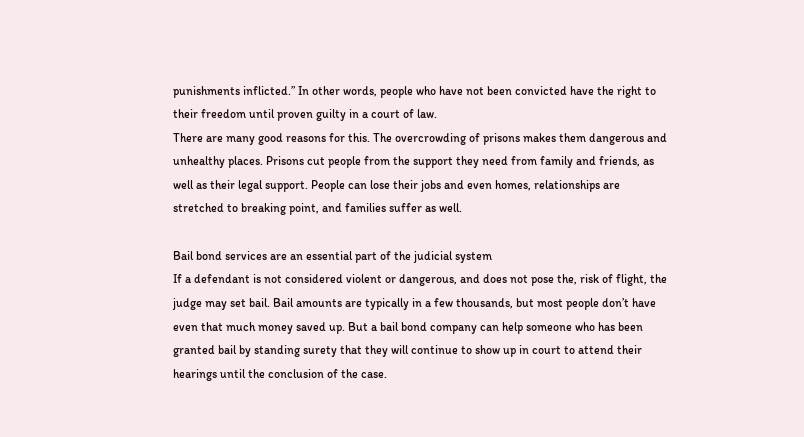punishments inflicted.” In other words, people who have not been convicted have the right to their freedom until proven guilty in a court of law.
There are many good reasons for this. The overcrowding of prisons makes them dangerous and unhealthy places. Prisons cut people from the support they need from family and friends, as well as their legal support. People can lose their jobs and even homes, relationships are stretched to breaking point, and families suffer as well.

Bail bond services are an essential part of the judicial system
If a defendant is not considered violent or dangerous, and does not pose the, risk of flight, the judge may set bail. Bail amounts are typically in a few thousands, but most people don’t have even that much money saved up. But a bail bond company can help someone who has been granted bail by standing surety that they will continue to show up in court to attend their hearings until the conclusion of the case.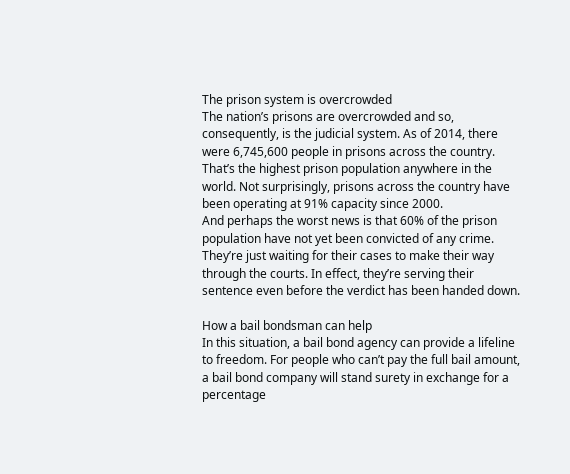The prison system is overcrowded
The nation’s prisons are overcrowded and so, consequently, is the judicial system. As of 2014, there were 6,745,600 people in prisons across the country. That’s the highest prison population anywhere in the world. Not surprisingly, prisons across the country have been operating at 91% capacity since 2000.
And perhaps the worst news is that 60% of the prison population have not yet been convicted of any crime. They’re just waiting for their cases to make their way through the courts. In effect, they’re serving their sentence even before the verdict has been handed down.

How a bail bondsman can help
In this situation, a bail bond agency can provide a lifeline to freedom. For people who can’t pay the full bail amount, a bail bond company will stand surety in exchange for a percentage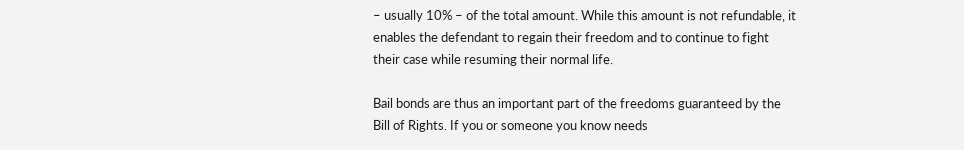– usually 10% – of the total amount. While this amount is not refundable, it enables the defendant to regain their freedom and to continue to fight their case while resuming their normal life.

Bail bonds are thus an important part of the freedoms guaranteed by the Bill of Rights. If you or someone you know needs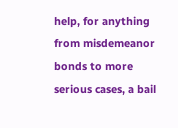help, for anything from misdemeanor bonds to more serious cases, a bail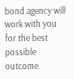bond agency will work with you for the best possible outcome.